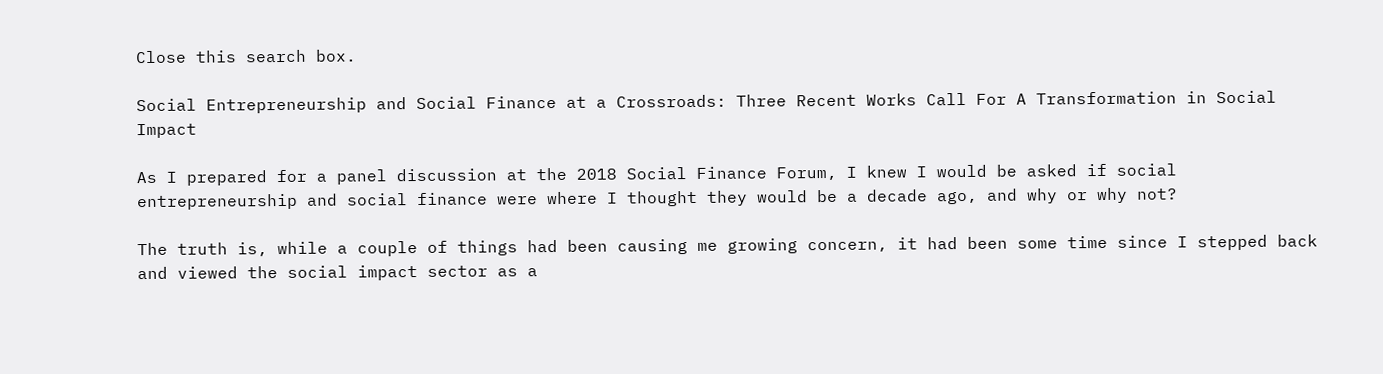Close this search box.

Social Entrepreneurship and Social Finance at a Crossroads: Three Recent Works Call For A Transformation in Social Impact

As I prepared for a panel discussion at the 2018 Social Finance Forum, I knew I would be asked if social entrepreneurship and social finance were where I thought they would be a decade ago, and why or why not?

The truth is, while a couple of things had been causing me growing concern, it had been some time since I stepped back and viewed the social impact sector as a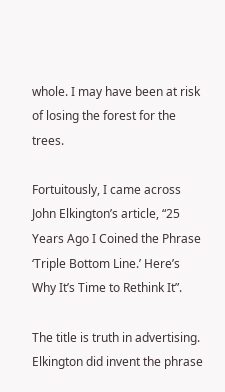whole. I may have been at risk of losing the forest for the trees.

Fortuitously, I came across John Elkington’s article, “25 Years Ago I Coined the Phrase ‘Triple Bottom Line.’ Here’s Why It’s Time to Rethink It”.

The title is truth in advertising. Elkington did invent the phrase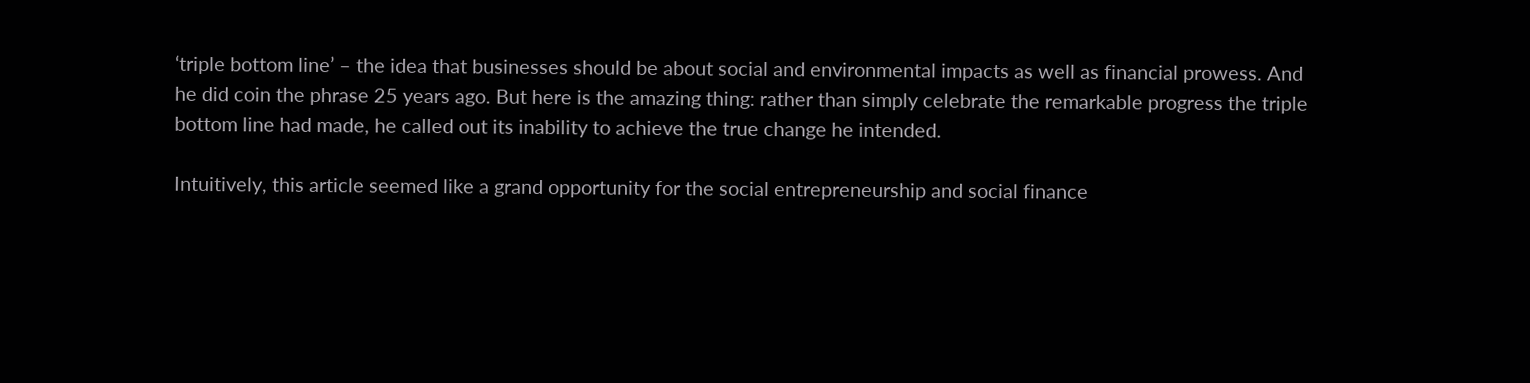‘triple bottom line’ – the idea that businesses should be about social and environmental impacts as well as financial prowess. And he did coin the phrase 25 years ago. But here is the amazing thing: rather than simply celebrate the remarkable progress the triple bottom line had made, he called out its inability to achieve the true change he intended.

Intuitively, this article seemed like a grand opportunity for the social entrepreneurship and social finance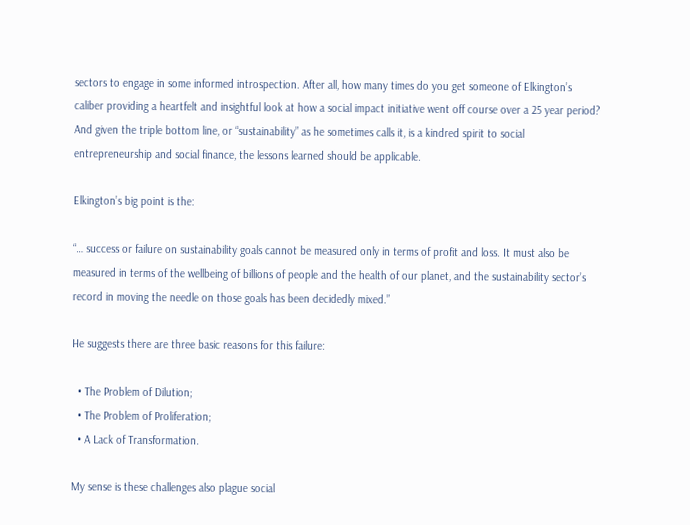sectors to engage in some informed introspection. After all, how many times do you get someone of Elkington’s caliber providing a heartfelt and insightful look at how a social impact initiative went off course over a 25 year period? And given the triple bottom line, or “sustainability” as he sometimes calls it, is a kindred spirit to social entrepreneurship and social finance, the lessons learned should be applicable.

Elkington’s big point is the:

“… success or failure on sustainability goals cannot be measured only in terms of profit and loss. It must also be measured in terms of the wellbeing of billions of people and the health of our planet, and the sustainability sector’s record in moving the needle on those goals has been decidedly mixed.”

He suggests there are three basic reasons for this failure:

  • The Problem of Dilution;
  • The Problem of Proliferation;
  • A Lack of Transformation.

My sense is these challenges also plague social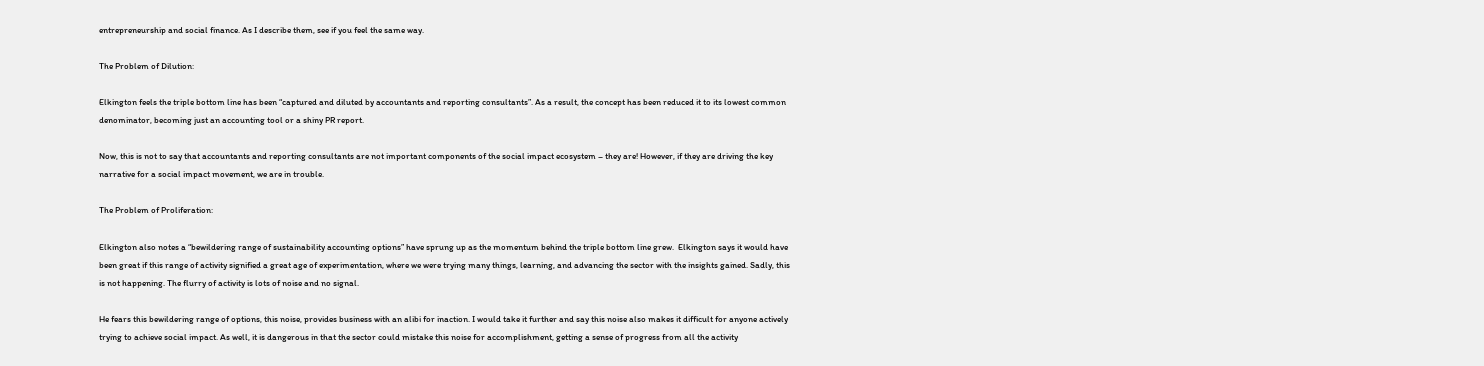entrepreneurship and social finance. As I describe them, see if you feel the same way.

The Problem of Dilution:

Elkington feels the triple bottom line has been “captured and diluted by accountants and reporting consultants”. As a result, the concept has been reduced it to its lowest common denominator, becoming just an accounting tool or a shiny PR report.

Now, this is not to say that accountants and reporting consultants are not important components of the social impact ecosystem – they are! However, if they are driving the key narrative for a social impact movement, we are in trouble.

The Problem of Proliferation:

Elkington also notes a “bewildering range of sustainability accounting options” have sprung up as the momentum behind the triple bottom line grew.  Elkington says it would have been great if this range of activity signified a great age of experimentation, where we were trying many things, learning, and advancing the sector with the insights gained. Sadly, this is not happening. The flurry of activity is lots of noise and no signal.

He fears this bewildering range of options, this noise, provides business with an alibi for inaction. I would take it further and say this noise also makes it difficult for anyone actively trying to achieve social impact. As well, it is dangerous in that the sector could mistake this noise for accomplishment, getting a sense of progress from all the activity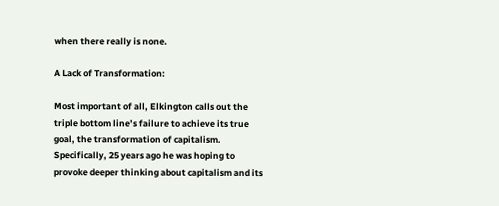when there really is none.

A Lack of Transformation:

Most important of all, Elkington calls out the triple bottom line’s failure to achieve its true goal, the transformation of capitalism. Specifically, 25 years ago he was hoping to provoke deeper thinking about capitalism and its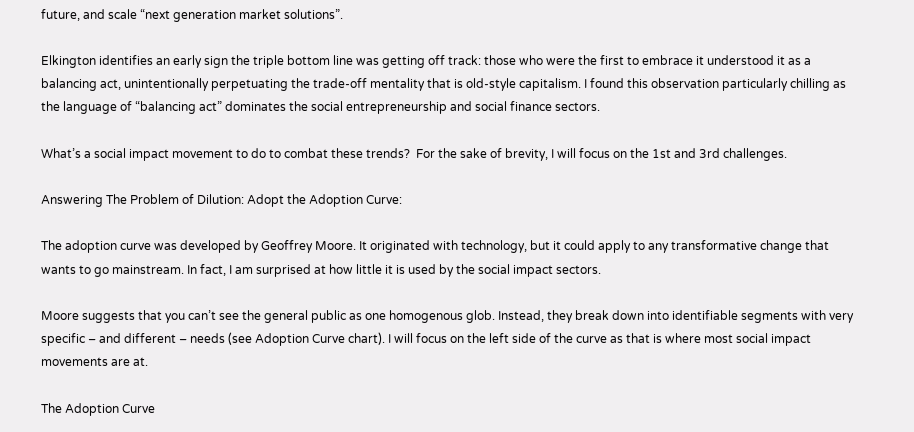future, and scale “next generation market solutions”.

Elkington identifies an early sign the triple bottom line was getting off track: those who were the first to embrace it understood it as a balancing act, unintentionally perpetuating the trade-off mentality that is old-style capitalism. I found this observation particularly chilling as the language of “balancing act” dominates the social entrepreneurship and social finance sectors.

What’s a social impact movement to do to combat these trends?  For the sake of brevity, I will focus on the 1st and 3rd challenges.

Answering The Problem of Dilution: Adopt the Adoption Curve:

The adoption curve was developed by Geoffrey Moore. It originated with technology, but it could apply to any transformative change that wants to go mainstream. In fact, I am surprised at how little it is used by the social impact sectors.

Moore suggests that you can’t see the general public as one homogenous glob. Instead, they break down into identifiable segments with very specific – and different – needs (see Adoption Curve chart). I will focus on the left side of the curve as that is where most social impact movements are at.

The Adoption Curve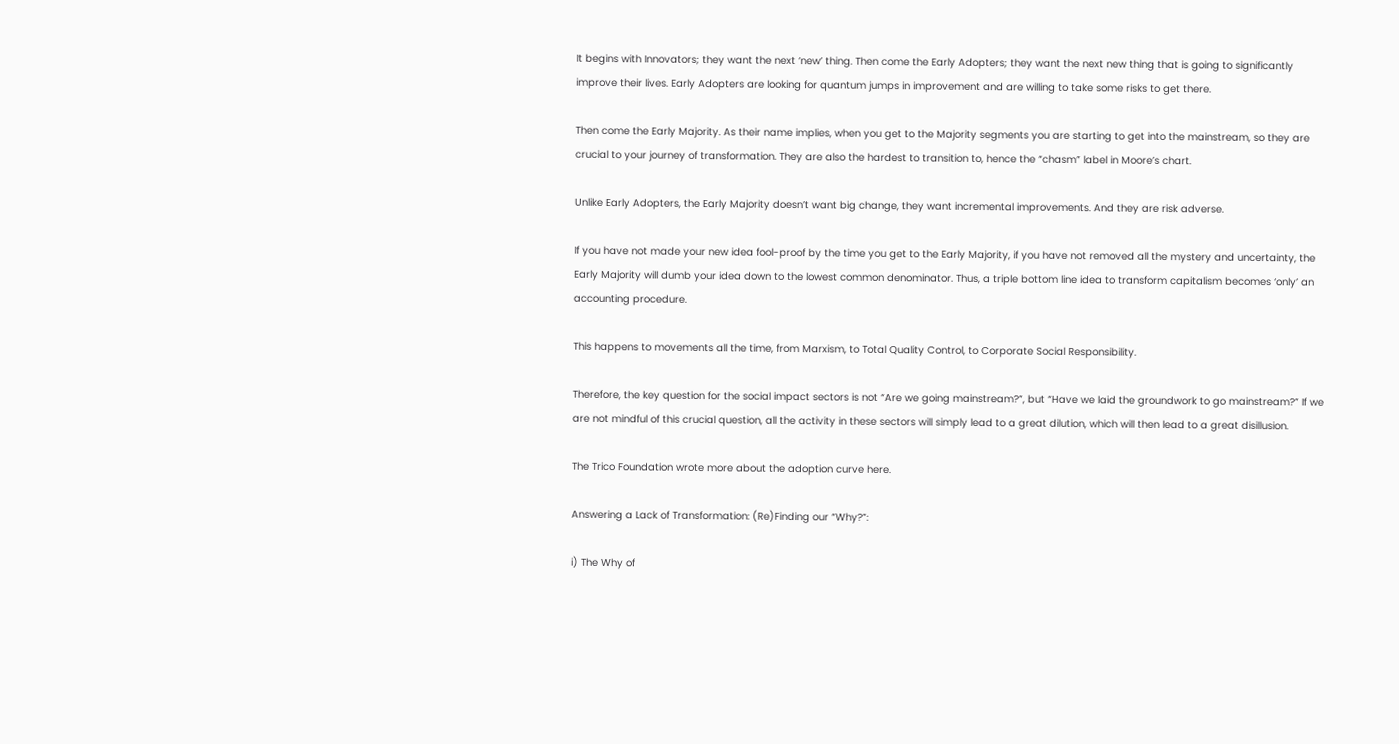It begins with Innovators; they want the next ‘new’ thing. Then come the Early Adopters; they want the next new thing that is going to significantly improve their lives. Early Adopters are looking for quantum jumps in improvement and are willing to take some risks to get there.

Then come the Early Majority. As their name implies, when you get to the Majority segments you are starting to get into the mainstream, so they are crucial to your journey of transformation. They are also the hardest to transition to, hence the “chasm” label in Moore’s chart.

Unlike Early Adopters, the Early Majority doesn’t want big change, they want incremental improvements. And they are risk adverse.

If you have not made your new idea fool-proof by the time you get to the Early Majority, if you have not removed all the mystery and uncertainty, the Early Majority will dumb your idea down to the lowest common denominator. Thus, a triple bottom line idea to transform capitalism becomes ‘only’ an accounting procedure.

This happens to movements all the time, from Marxism, to Total Quality Control, to Corporate Social Responsibility.

Therefore, the key question for the social impact sectors is not “Are we going mainstream?”, but “Have we laid the groundwork to go mainstream?” If we are not mindful of this crucial question, all the activity in these sectors will simply lead to a great dilution, which will then lead to a great disillusion.

The Trico Foundation wrote more about the adoption curve here.

Answering a Lack of Transformation: (Re)Finding our “Why?”:

i) The Why of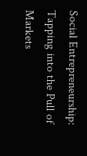Social Entrepreneurship: Tapping into the Pull of Markets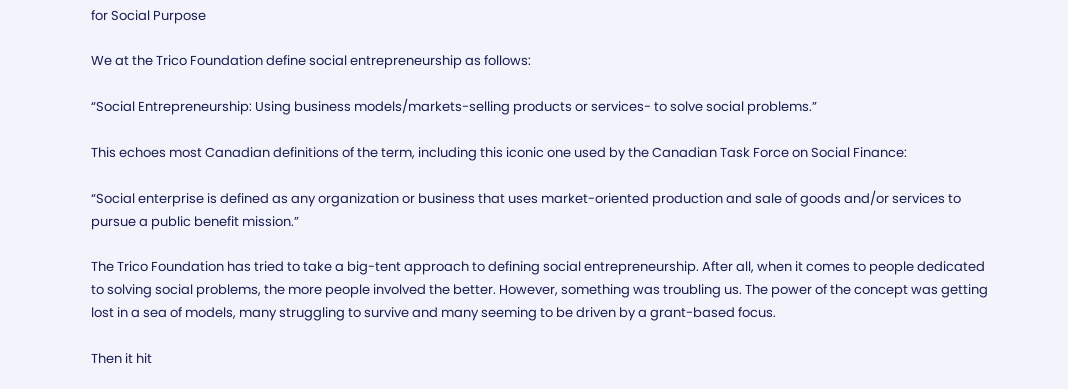for Social Purpose

We at the Trico Foundation define social entrepreneurship as follows:

“Social Entrepreneurship: Using business models/markets-selling products or services- to solve social problems.”

This echoes most Canadian definitions of the term, including this iconic one used by the Canadian Task Force on Social Finance:

“Social enterprise is defined as any organization or business that uses market-oriented production and sale of goods and/or services to pursue a public benefit mission.”

The Trico Foundation has tried to take a big-tent approach to defining social entrepreneurship. After all, when it comes to people dedicated to solving social problems, the more people involved the better. However, something was troubling us. The power of the concept was getting lost in a sea of models, many struggling to survive and many seeming to be driven by a grant-based focus.

Then it hit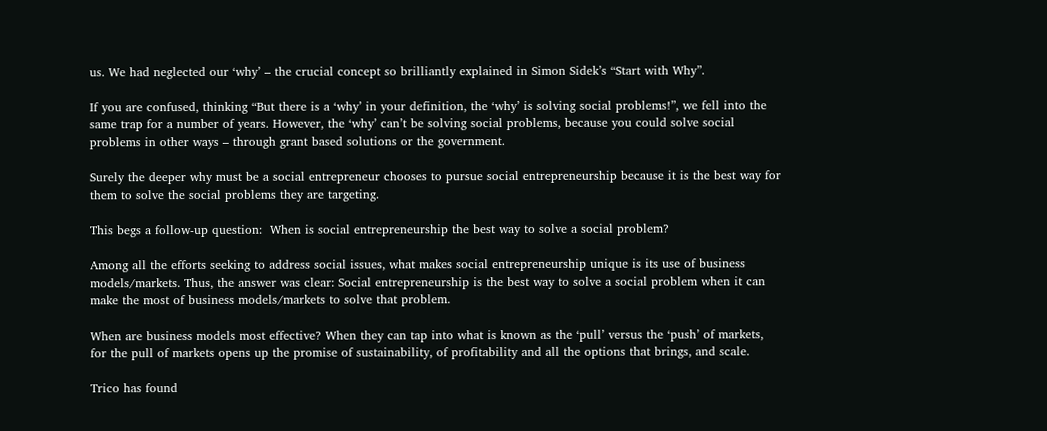us. We had neglected our ‘why’ – the crucial concept so brilliantly explained in Simon Sidek’s “Start with Why”.

If you are confused, thinking “But there is a ‘why’ in your definition, the ‘why’ is solving social problems!”, we fell into the same trap for a number of years. However, the ‘why’ can’t be solving social problems, because you could solve social problems in other ways – through grant based solutions or the government.

Surely the deeper why must be a social entrepreneur chooses to pursue social entrepreneurship because it is the best way for them to solve the social problems they are targeting.

This begs a follow-up question:  When is social entrepreneurship the best way to solve a social problem?

Among all the efforts seeking to address social issues, what makes social entrepreneurship unique is its use of business models/markets. Thus, the answer was clear: Social entrepreneurship is the best way to solve a social problem when it can make the most of business models/markets to solve that problem.

When are business models most effective? When they can tap into what is known as the ‘pull’ versus the ‘push’ of markets, for the pull of markets opens up the promise of sustainability, of profitability and all the options that brings, and scale.

Trico has found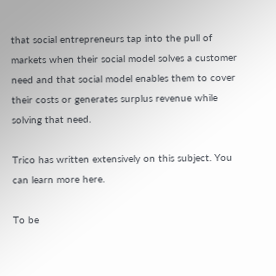that social entrepreneurs tap into the pull of markets when their social model solves a customer need and that social model enables them to cover their costs or generates surplus revenue while solving that need.

Trico has written extensively on this subject. You can learn more here.

To be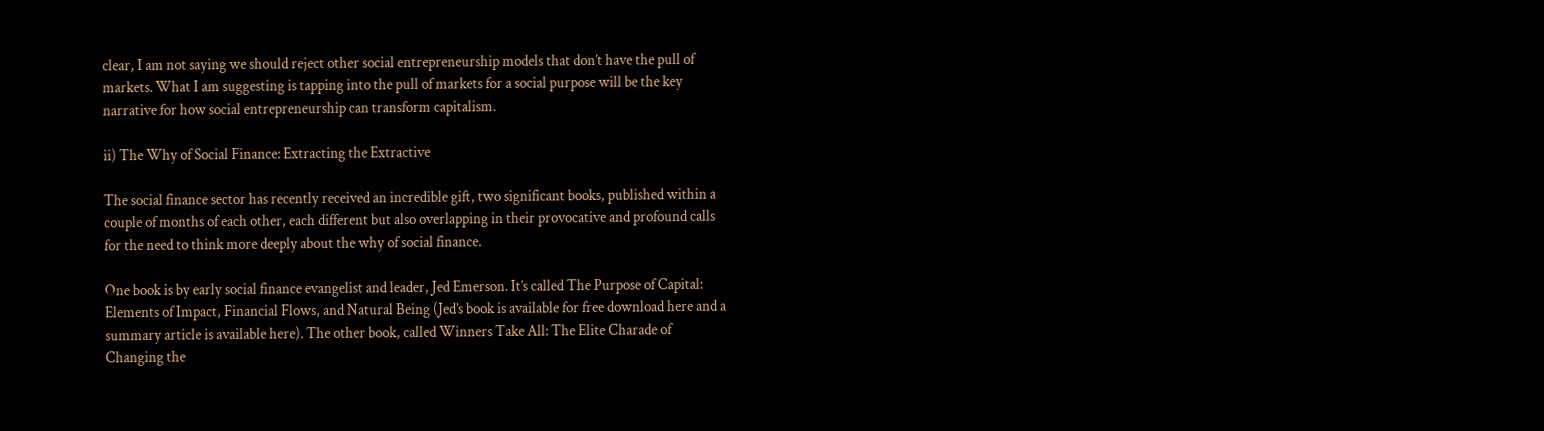clear, I am not saying we should reject other social entrepreneurship models that don’t have the pull of markets. What I am suggesting is tapping into the pull of markets for a social purpose will be the key narrative for how social entrepreneurship can transform capitalism.

ii) The Why of Social Finance: Extracting the Extractive

The social finance sector has recently received an incredible gift, two significant books, published within a couple of months of each other, each different but also overlapping in their provocative and profound calls for the need to think more deeply about the why of social finance.

One book is by early social finance evangelist and leader, Jed Emerson. It’s called The Purpose of Capital: Elements of Impact, Financial Flows, and Natural Being (Jed’s book is available for free download here and a summary article is available here). The other book, called Winners Take All: The Elite Charade of Changing the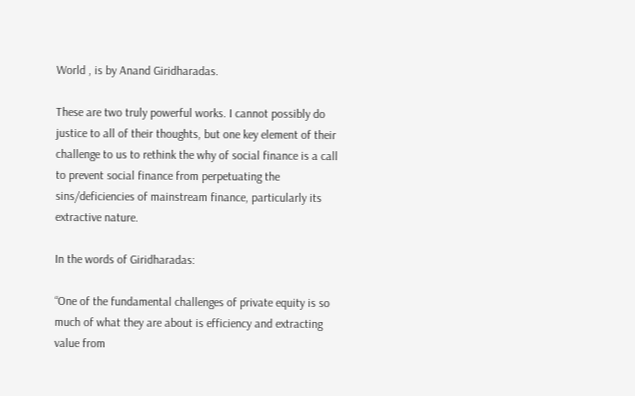World , is by Anand Giridharadas.

These are two truly powerful works. I cannot possibly do justice to all of their thoughts, but one key element of their challenge to us to rethink the why of social finance is a call to prevent social finance from perpetuating the sins/deficiencies of mainstream finance, particularly its extractive nature.

In the words of Giridharadas:

“One of the fundamental challenges of private equity is so much of what they are about is efficiency and extracting value from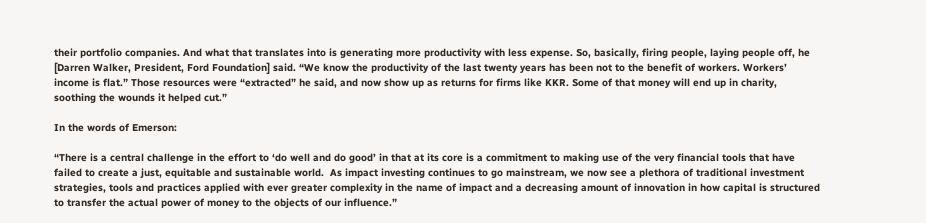their portfolio companies. And what that translates into is generating more productivity with less expense. So, basically, firing people, laying people off, he [Darren Walker, President, Ford Foundation] said. “We know the productivity of the last twenty years has been not to the benefit of workers. Workers’ income is flat.” Those resources were “extracted” he said, and now show up as returns for firms like KKR. Some of that money will end up in charity, soothing the wounds it helped cut.”

In the words of Emerson:

“There is a central challenge in the effort to ‘do well and do good’ in that at its core is a commitment to making use of the very financial tools that have failed to create a just, equitable and sustainable world.  As impact investing continues to go mainstream, we now see a plethora of traditional investment strategies, tools and practices applied with ever greater complexity in the name of impact and a decreasing amount of innovation in how capital is structured to transfer the actual power of money to the objects of our influence.”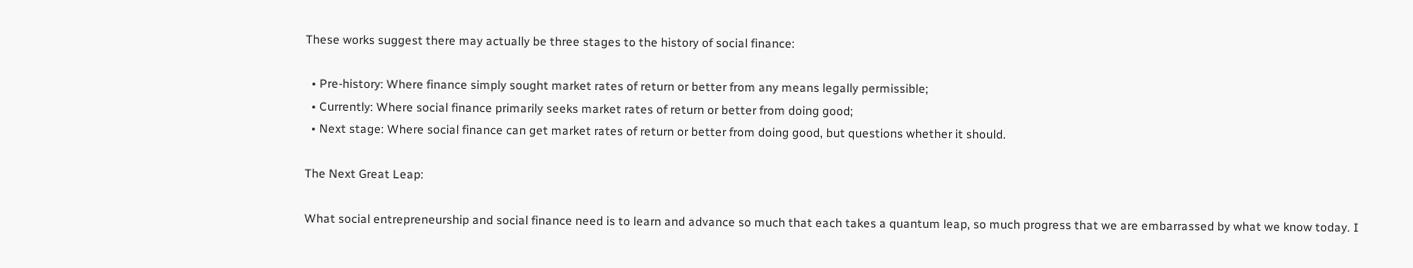These works suggest there may actually be three stages to the history of social finance:

  • Pre-history: Where finance simply sought market rates of return or better from any means legally permissible;
  • Currently: Where social finance primarily seeks market rates of return or better from doing good;
  • Next stage: Where social finance can get market rates of return or better from doing good, but questions whether it should.

The Next Great Leap:

What social entrepreneurship and social finance need is to learn and advance so much that each takes a quantum leap, so much progress that we are embarrassed by what we know today. I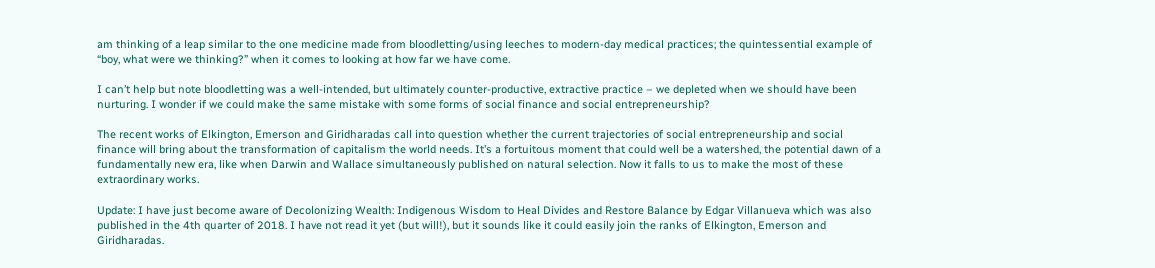am thinking of a leap similar to the one medicine made from bloodletting/using leeches to modern-day medical practices; the quintessential example of “boy, what were we thinking?” when it comes to looking at how far we have come.

I can’t help but note bloodletting was a well-intended, but ultimately counter-productive, extractive practice – we depleted when we should have been nurturing. I wonder if we could make the same mistake with some forms of social finance and social entrepreneurship?

The recent works of Elkington, Emerson and Giridharadas call into question whether the current trajectories of social entrepreneurship and social finance will bring about the transformation of capitalism the world needs. It’s a fortuitous moment that could well be a watershed, the potential dawn of a fundamentally new era, like when Darwin and Wallace simultaneously published on natural selection. Now it falls to us to make the most of these extraordinary works.

Update: I have just become aware of Decolonizing Wealth: Indigenous Wisdom to Heal Divides and Restore Balance by Edgar Villanueva which was also published in the 4th quarter of 2018. I have not read it yet (but will!), but it sounds like it could easily join the ranks of Elkington, Emerson and Giridharadas.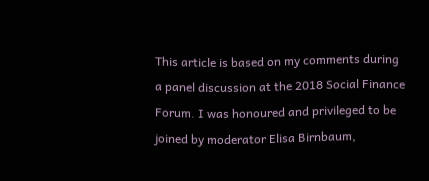This article is based on my comments during a panel discussion at the 2018 Social Finance Forum. I was honoured and privileged to be joined by moderator Elisa Birnbaum,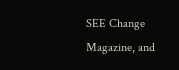SEE Change Magazine, and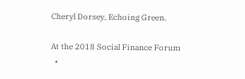Cheryl Dorsey, Echoing Green.

At the 2018 Social Finance Forum
  •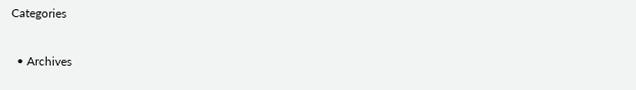Categories

  • Archives